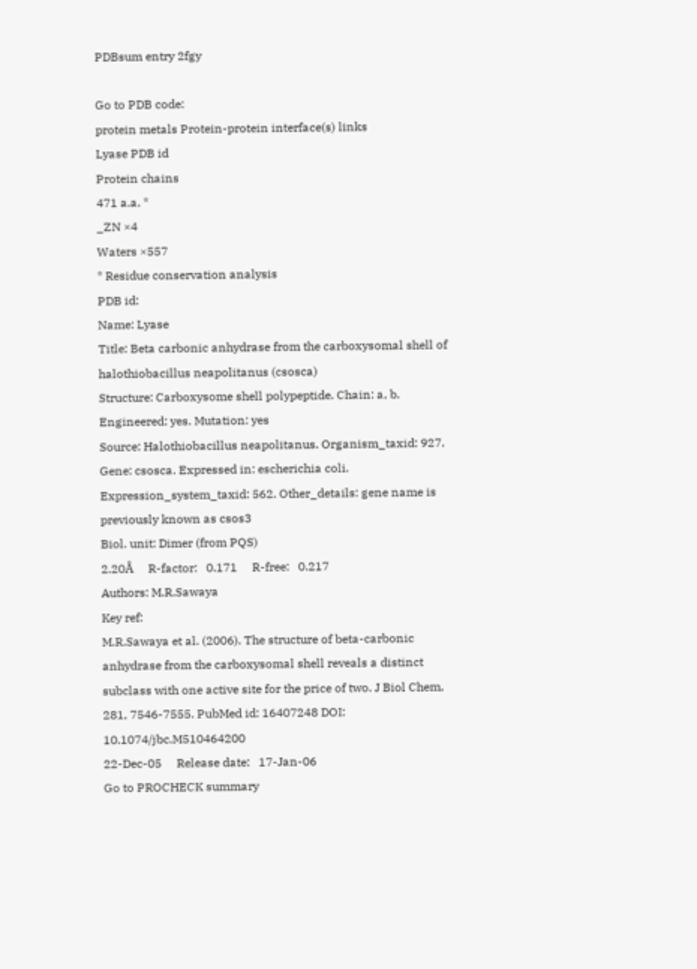PDBsum entry 2fgy

Go to PDB code:
protein metals Protein-protein interface(s) links
Lyase PDB id
Protein chains
471 a.a. *
_ZN ×4
Waters ×557
* Residue conservation analysis
PDB id:
Name: Lyase
Title: Beta carbonic anhydrase from the carboxysomal shell of halothiobacillus neapolitanus (csosca)
Structure: Carboxysome shell polypeptide. Chain: a, b. Engineered: yes. Mutation: yes
Source: Halothiobacillus neapolitanus. Organism_taxid: 927. Gene: csosca. Expressed in: escherichia coli. Expression_system_taxid: 562. Other_details: gene name is previously known as csos3
Biol. unit: Dimer (from PQS)
2.20Å     R-factor:   0.171     R-free:   0.217
Authors: M.R.Sawaya
Key ref:
M.R.Sawaya et al. (2006). The structure of beta-carbonic anhydrase from the carboxysomal shell reveals a distinct subclass with one active site for the price of two. J Biol Chem, 281, 7546-7555. PubMed id: 16407248 DOI: 10.1074/jbc.M510464200
22-Dec-05     Release date:   17-Jan-06
Go to PROCHECK summary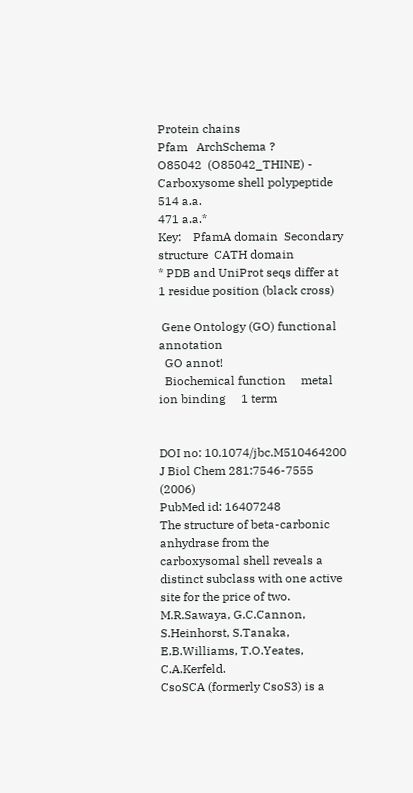Protein chains
Pfam   ArchSchema ?
O85042  (O85042_THINE) -  Carboxysome shell polypeptide
514 a.a.
471 a.a.*
Key:    PfamA domain  Secondary structure  CATH domain
* PDB and UniProt seqs differ at 1 residue position (black cross)

 Gene Ontology (GO) functional annotation
  GO annot!
  Biochemical function     metal ion binding     1 term


DOI no: 10.1074/jbc.M510464200 J Biol Chem 281:7546-7555 (2006)
PubMed id: 16407248
The structure of beta-carbonic anhydrase from the carboxysomal shell reveals a distinct subclass with one active site for the price of two.
M.R.Sawaya, G.C.Cannon, S.Heinhorst, S.Tanaka, E.B.Williams, T.O.Yeates, C.A.Kerfeld.
CsoSCA (formerly CsoS3) is a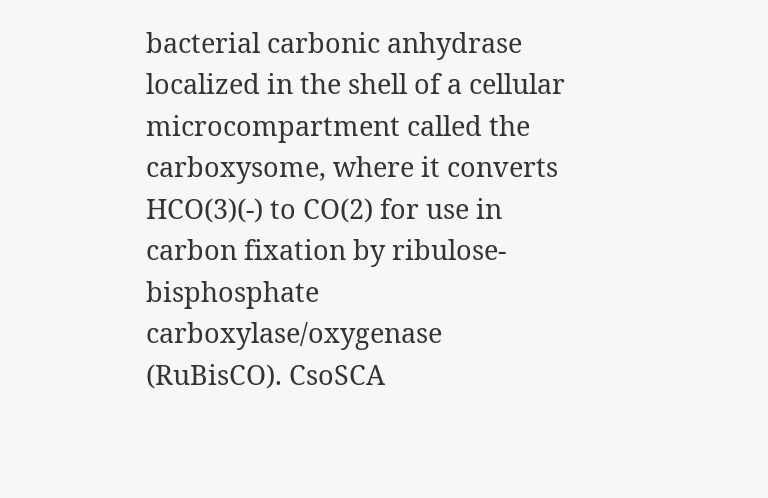bacterial carbonic anhydrase localized in the shell of a cellular microcompartment called the carboxysome, where it converts HCO(3)(-) to CO(2) for use in carbon fixation by ribulose-bisphosphate carboxylase/oxygenase (RuBisCO). CsoSCA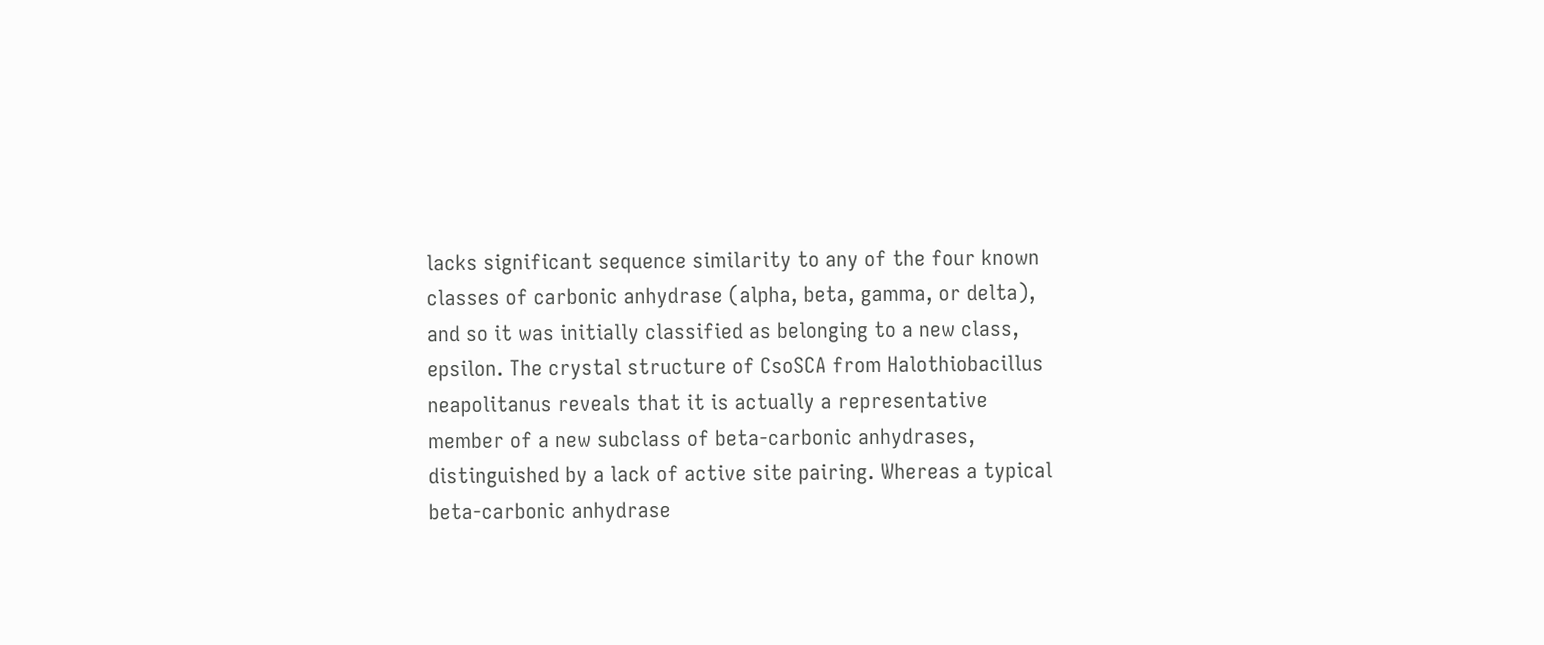lacks significant sequence similarity to any of the four known classes of carbonic anhydrase (alpha, beta, gamma, or delta), and so it was initially classified as belonging to a new class, epsilon. The crystal structure of CsoSCA from Halothiobacillus neapolitanus reveals that it is actually a representative member of a new subclass of beta-carbonic anhydrases, distinguished by a lack of active site pairing. Whereas a typical beta-carbonic anhydrase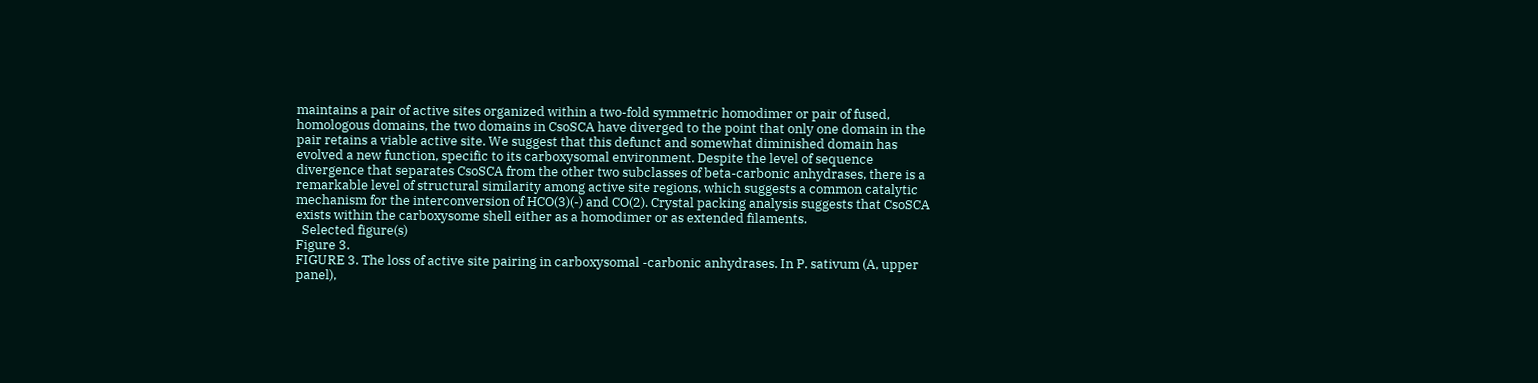maintains a pair of active sites organized within a two-fold symmetric homodimer or pair of fused, homologous domains, the two domains in CsoSCA have diverged to the point that only one domain in the pair retains a viable active site. We suggest that this defunct and somewhat diminished domain has evolved a new function, specific to its carboxysomal environment. Despite the level of sequence divergence that separates CsoSCA from the other two subclasses of beta-carbonic anhydrases, there is a remarkable level of structural similarity among active site regions, which suggests a common catalytic mechanism for the interconversion of HCO(3)(-) and CO(2). Crystal packing analysis suggests that CsoSCA exists within the carboxysome shell either as a homodimer or as extended filaments.
  Selected figure(s)
Figure 3.
FIGURE 3. The loss of active site pairing in carboxysomal -carbonic anhydrases. In P. sativum (A, upper panel),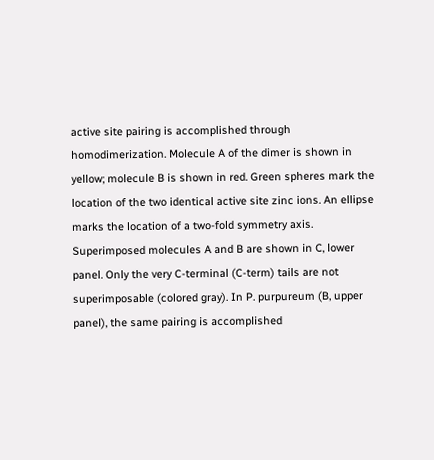active site pairing is accomplished through homodimerization. Molecule A of the dimer is shown in yellow; molecule B is shown in red. Green spheres mark the location of the two identical active site zinc ions. An ellipse marks the location of a two-fold symmetry axis. Superimposed molecules A and B are shown in C, lower panel. Only the very C-terminal (C-term) tails are not superimposable (colored gray). In P. purpureum (B, upper panel), the same pairing is accomplished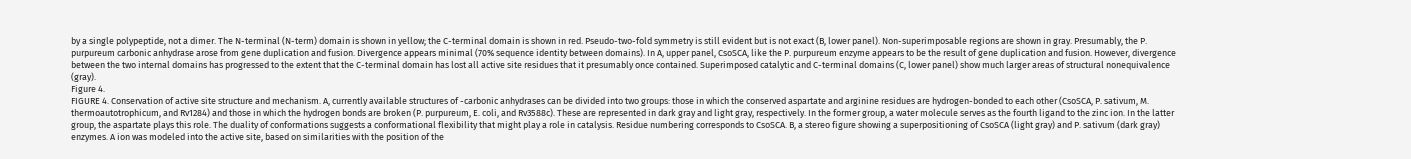by a single polypeptide, not a dimer. The N-terminal (N-term) domain is shown in yellow; the C-terminal domain is shown in red. Pseudo-two-fold symmetry is still evident but is not exact (B, lower panel). Non-superimposable regions are shown in gray. Presumably, the P. purpureum carbonic anhydrase arose from gene duplication and fusion. Divergence appears minimal (70% sequence identity between domains). In A, upper panel, CsoSCA, like the P. purpureum enzyme appears to be the result of gene duplication and fusion. However, divergence between the two internal domains has progressed to the extent that the C-terminal domain has lost all active site residues that it presumably once contained. Superimposed catalytic and C-terminal domains (C, lower panel) show much larger areas of structural nonequivalence (gray).
Figure 4.
FIGURE 4. Conservation of active site structure and mechanism. A, currently available structures of -carbonic anhydrases can be divided into two groups: those in which the conserved aspartate and arginine residues are hydrogen-bonded to each other (CsoSCA, P. sativum, M. thermoautotrophicum, and Rv1284) and those in which the hydrogen bonds are broken (P. purpureum, E. coli, and Rv3588c). These are represented in dark gray and light gray, respectively. In the former group, a water molecule serves as the fourth ligand to the zinc ion. In the latter group, the aspartate plays this role. The duality of conformations suggests a conformational flexibility that might play a role in catalysis. Residue numbering corresponds to CsoSCA. B, a stereo figure showing a superpositioning of CsoSCA (light gray) and P. sativum (dark gray) enzymes. A ion was modeled into the active site, based on similarities with the position of the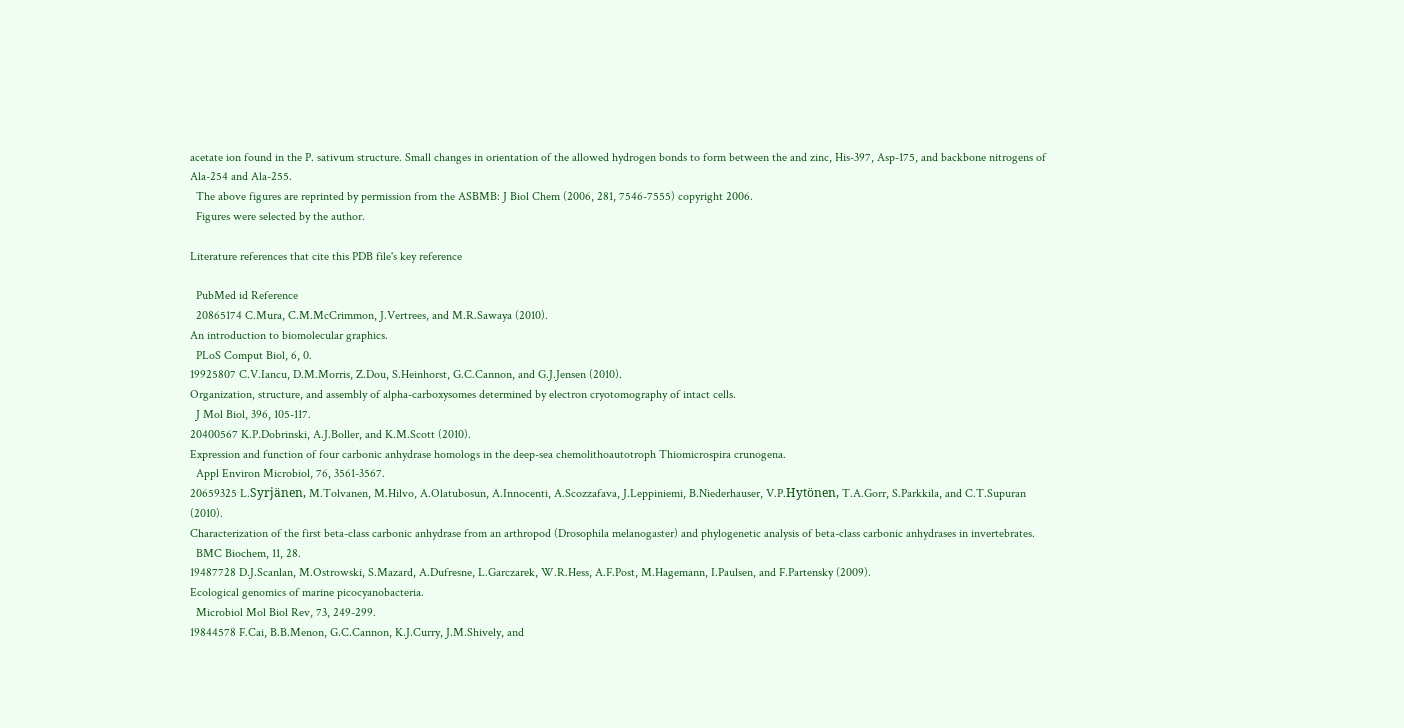acetate ion found in the P. sativum structure. Small changes in orientation of the allowed hydrogen bonds to form between the and zinc, His-397, Asp-175, and backbone nitrogens of Ala-254 and Ala-255.
  The above figures are reprinted by permission from the ASBMB: J Biol Chem (2006, 281, 7546-7555) copyright 2006.
  Figures were selected by the author.

Literature references that cite this PDB file's key reference

  PubMed id Reference
  20865174 C.Mura, C.M.McCrimmon, J.Vertrees, and M.R.Sawaya (2010).
An introduction to biomolecular graphics.
  PLoS Comput Biol, 6, 0.
19925807 C.V.Iancu, D.M.Morris, Z.Dou, S.Heinhorst, G.C.Cannon, and G.J.Jensen (2010).
Organization, structure, and assembly of alpha-carboxysomes determined by electron cryotomography of intact cells.
  J Mol Biol, 396, 105-117.
20400567 K.P.Dobrinski, A.J.Boller, and K.M.Scott (2010).
Expression and function of four carbonic anhydrase homologs in the deep-sea chemolithoautotroph Thiomicrospira crunogena.
  Appl Environ Microbiol, 76, 3561-3567.
20659325 L.Syrjänen, M.Tolvanen, M.Hilvo, A.Olatubosun, A.Innocenti, A.Scozzafava, J.Leppiniemi, B.Niederhauser, V.P.Hytönen, T.A.Gorr, S.Parkkila, and C.T.Supuran (2010).
Characterization of the first beta-class carbonic anhydrase from an arthropod (Drosophila melanogaster) and phylogenetic analysis of beta-class carbonic anhydrases in invertebrates.
  BMC Biochem, 11, 28.
19487728 D.J.Scanlan, M.Ostrowski, S.Mazard, A.Dufresne, L.Garczarek, W.R.Hess, A.F.Post, M.Hagemann, I.Paulsen, and F.Partensky (2009).
Ecological genomics of marine picocyanobacteria.
  Microbiol Mol Biol Rev, 73, 249-299.
19844578 F.Cai, B.B.Menon, G.C.Cannon, K.J.Curry, J.M.Shively, and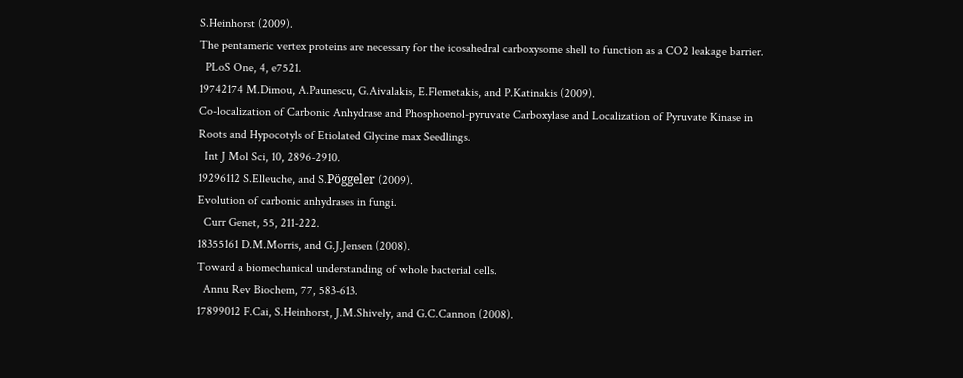S.Heinhorst (2009).
The pentameric vertex proteins are necessary for the icosahedral carboxysome shell to function as a CO2 leakage barrier.
  PLoS One, 4, e7521.
19742174 M.Dimou, A.Paunescu, G.Aivalakis, E.Flemetakis, and P.Katinakis (2009).
Co-localization of Carbonic Anhydrase and Phosphoenol-pyruvate Carboxylase and Localization of Pyruvate Kinase in Roots and Hypocotyls of Etiolated Glycine max Seedlings.
  Int J Mol Sci, 10, 2896-2910.
19296112 S.Elleuche, and S.Pöggeler (2009).
Evolution of carbonic anhydrases in fungi.
  Curr Genet, 55, 211-222.
18355161 D.M.Morris, and G.J.Jensen (2008).
Toward a biomechanical understanding of whole bacterial cells.
  Annu Rev Biochem, 77, 583-613.
17899012 F.Cai, S.Heinhorst, J.M.Shively, and G.C.Cannon (2008).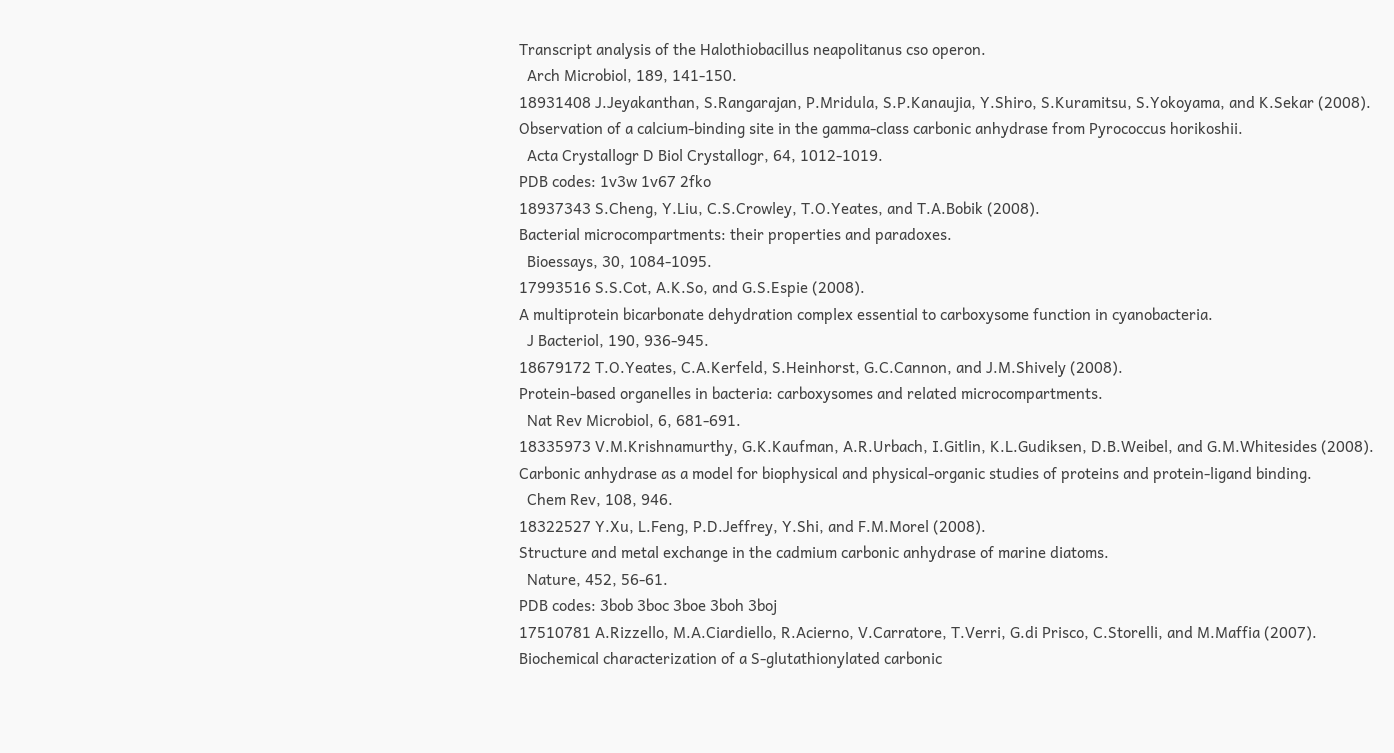Transcript analysis of the Halothiobacillus neapolitanus cso operon.
  Arch Microbiol, 189, 141-150.
18931408 J.Jeyakanthan, S.Rangarajan, P.Mridula, S.P.Kanaujia, Y.Shiro, S.Kuramitsu, S.Yokoyama, and K.Sekar (2008).
Observation of a calcium-binding site in the gamma-class carbonic anhydrase from Pyrococcus horikoshii.
  Acta Crystallogr D Biol Crystallogr, 64, 1012-1019.
PDB codes: 1v3w 1v67 2fko
18937343 S.Cheng, Y.Liu, C.S.Crowley, T.O.Yeates, and T.A.Bobik (2008).
Bacterial microcompartments: their properties and paradoxes.
  Bioessays, 30, 1084-1095.
17993516 S.S.Cot, A.K.So, and G.S.Espie (2008).
A multiprotein bicarbonate dehydration complex essential to carboxysome function in cyanobacteria.
  J Bacteriol, 190, 936-945.
18679172 T.O.Yeates, C.A.Kerfeld, S.Heinhorst, G.C.Cannon, and J.M.Shively (2008).
Protein-based organelles in bacteria: carboxysomes and related microcompartments.
  Nat Rev Microbiol, 6, 681-691.
18335973 V.M.Krishnamurthy, G.K.Kaufman, A.R.Urbach, I.Gitlin, K.L.Gudiksen, D.B.Weibel, and G.M.Whitesides (2008).
Carbonic anhydrase as a model for biophysical and physical-organic studies of proteins and protein-ligand binding.
  Chem Rev, 108, 946.
18322527 Y.Xu, L.Feng, P.D.Jeffrey, Y.Shi, and F.M.Morel (2008).
Structure and metal exchange in the cadmium carbonic anhydrase of marine diatoms.
  Nature, 452, 56-61.
PDB codes: 3bob 3boc 3boe 3boh 3boj
17510781 A.Rizzello, M.A.Ciardiello, R.Acierno, V.Carratore, T.Verri, G.di Prisco, C.Storelli, and M.Maffia (2007).
Biochemical characterization of a S-glutathionylated carbonic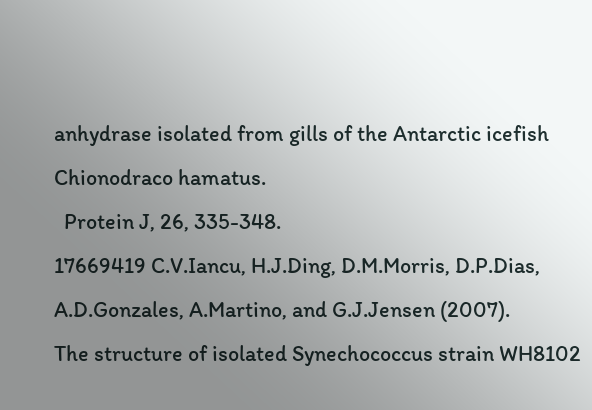anhydrase isolated from gills of the Antarctic icefish Chionodraco hamatus.
  Protein J, 26, 335-348.
17669419 C.V.Iancu, H.J.Ding, D.M.Morris, D.P.Dias, A.D.Gonzales, A.Martino, and G.J.Jensen (2007).
The structure of isolated Synechococcus strain WH8102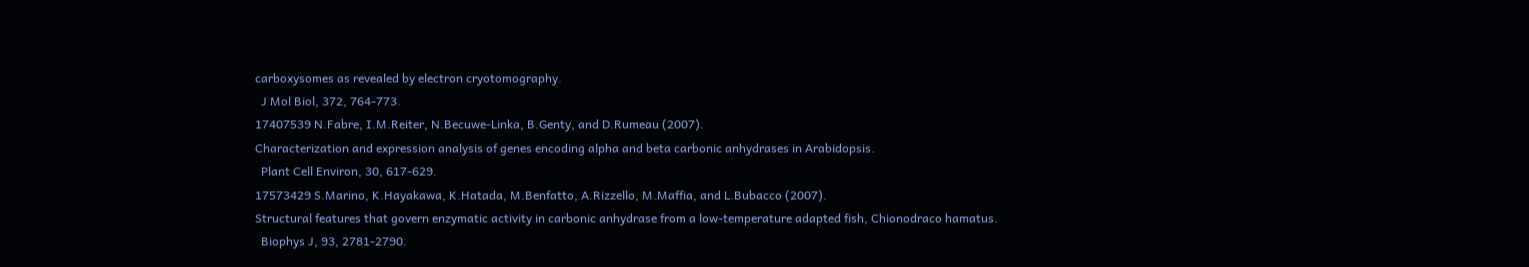carboxysomes as revealed by electron cryotomography.
  J Mol Biol, 372, 764-773.
17407539 N.Fabre, I.M.Reiter, N.Becuwe-Linka, B.Genty, and D.Rumeau (2007).
Characterization and expression analysis of genes encoding alpha and beta carbonic anhydrases in Arabidopsis.
  Plant Cell Environ, 30, 617-629.
17573429 S.Marino, K.Hayakawa, K.Hatada, M.Benfatto, A.Rizzello, M.Maffia, and L.Bubacco (2007).
Structural features that govern enzymatic activity in carbonic anhydrase from a low-temperature adapted fish, Chionodraco hamatus.
  Biophys J, 93, 2781-2790.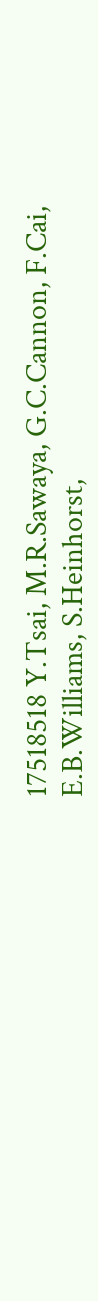17518518 Y.Tsai, M.R.Sawaya, G.C.Cannon, F.Cai, E.B.Williams, S.Heinhorst,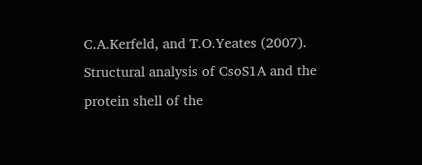C.A.Kerfeld, and T.O.Yeates (2007).
Structural analysis of CsoS1A and the protein shell of the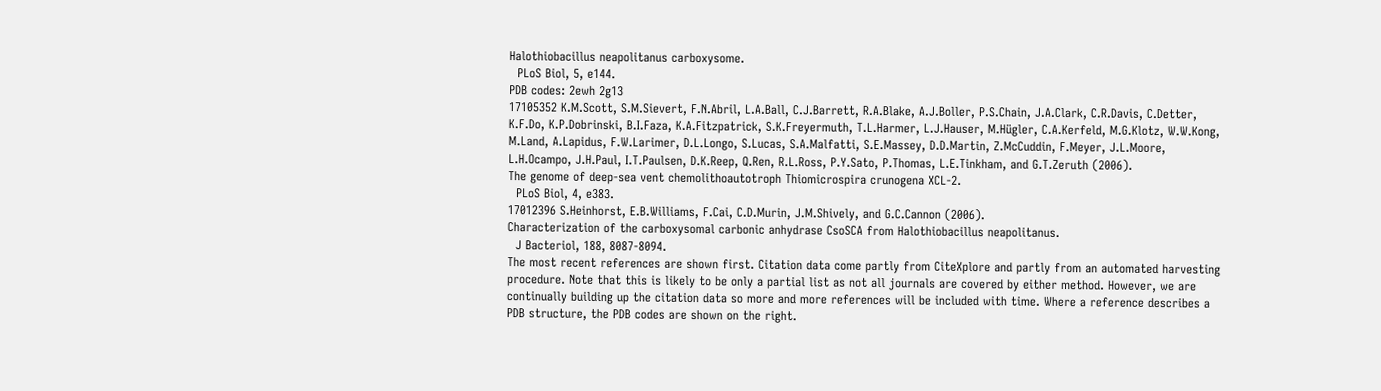Halothiobacillus neapolitanus carboxysome.
  PLoS Biol, 5, e144.
PDB codes: 2ewh 2g13
17105352 K.M.Scott, S.M.Sievert, F.N.Abril, L.A.Ball, C.J.Barrett, R.A.Blake, A.J.Boller, P.S.Chain, J.A.Clark, C.R.Davis, C.Detter, K.F.Do, K.P.Dobrinski, B.I.Faza, K.A.Fitzpatrick, S.K.Freyermuth, T.L.Harmer, L.J.Hauser, M.Hügler, C.A.Kerfeld, M.G.Klotz, W.W.Kong, M.Land, A.Lapidus, F.W.Larimer, D.L.Longo, S.Lucas, S.A.Malfatti, S.E.Massey, D.D.Martin, Z.McCuddin, F.Meyer, J.L.Moore, L.H.Ocampo, J.H.Paul, I.T.Paulsen, D.K.Reep, Q.Ren, R.L.Ross, P.Y.Sato, P.Thomas, L.E.Tinkham, and G.T.Zeruth (2006).
The genome of deep-sea vent chemolithoautotroph Thiomicrospira crunogena XCL-2.
  PLoS Biol, 4, e383.
17012396 S.Heinhorst, E.B.Williams, F.Cai, C.D.Murin, J.M.Shively, and G.C.Cannon (2006).
Characterization of the carboxysomal carbonic anhydrase CsoSCA from Halothiobacillus neapolitanus.
  J Bacteriol, 188, 8087-8094.
The most recent references are shown first. Citation data come partly from CiteXplore and partly from an automated harvesting procedure. Note that this is likely to be only a partial list as not all journals are covered by either method. However, we are continually building up the citation data so more and more references will be included with time. Where a reference describes a PDB structure, the PDB codes are shown on the right.